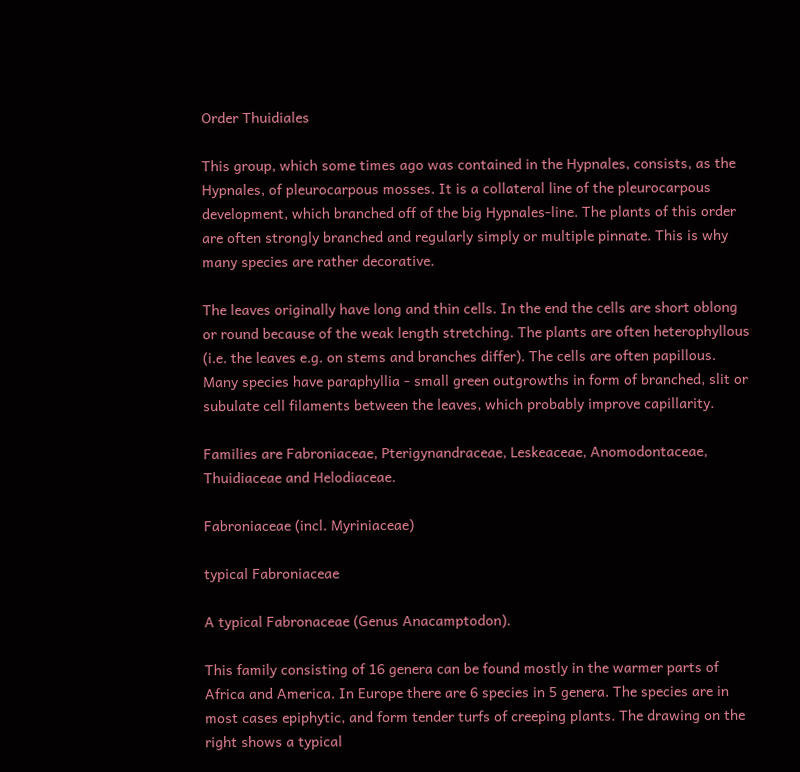Order Thuidiales

This group, which some times ago was contained in the Hypnales, consists, as the Hypnales, of pleurocarpous mosses. It is a collateral line of the pleurocarpous development, which branched off of the big Hypnales-line. The plants of this order are often strongly branched and regularly simply or multiple pinnate. This is why many species are rather decorative.

The leaves originally have long and thin cells. In the end the cells are short oblong or round because of the weak length stretching. The plants are often heterophyllous (i.e. the leaves e.g. on stems and branches differ). The cells are often papillous. Many species have paraphyllia - small green outgrowths in form of branched, slit or subulate cell filaments between the leaves, which probably improve capillarity.

Families are Fabroniaceae, Pterigynandraceae, Leskeaceae, Anomodontaceae, Thuidiaceae and Helodiaceae.

Fabroniaceae (incl. Myriniaceae)

typical Fabroniaceae

A typical Fabronaceae (Genus Anacamptodon).

This family consisting of 16 genera can be found mostly in the warmer parts of Africa and America. In Europe there are 6 species in 5 genera. The species are in most cases epiphytic, and form tender turfs of creeping plants. The drawing on the right shows a typical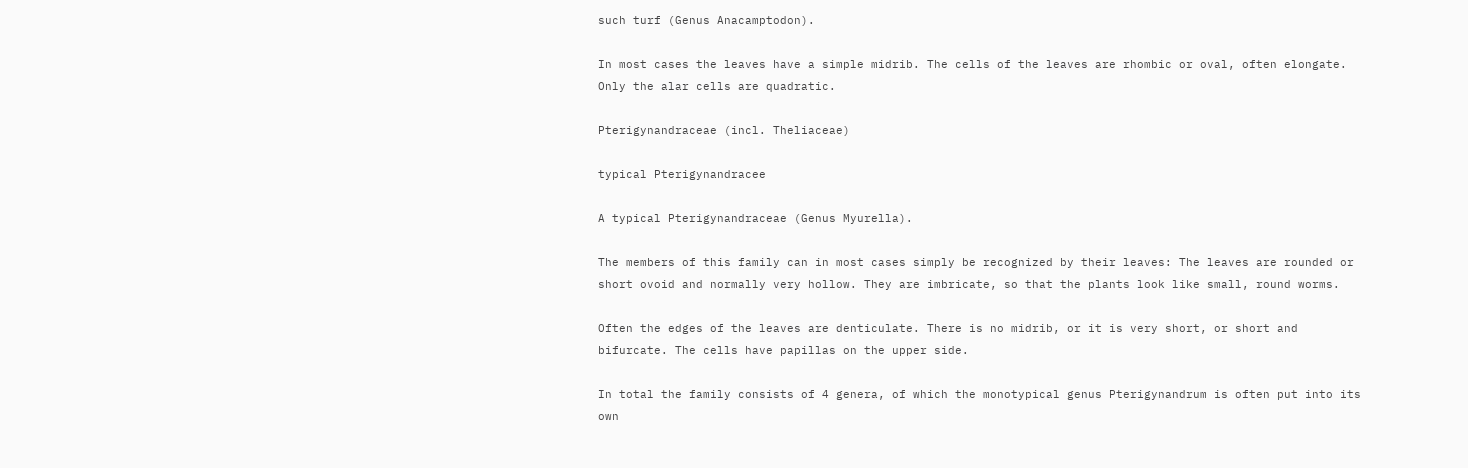such turf (Genus Anacamptodon).

In most cases the leaves have a simple midrib. The cells of the leaves are rhombic or oval, often elongate. Only the alar cells are quadratic.

Pterigynandraceae (incl. Theliaceae)

typical Pterigynandracee

A typical Pterigynandraceae (Genus Myurella).

The members of this family can in most cases simply be recognized by their leaves: The leaves are rounded or short ovoid and normally very hollow. They are imbricate, so that the plants look like small, round worms.

Often the edges of the leaves are denticulate. There is no midrib, or it is very short, or short and bifurcate. The cells have papillas on the upper side.

In total the family consists of 4 genera, of which the monotypical genus Pterigynandrum is often put into its own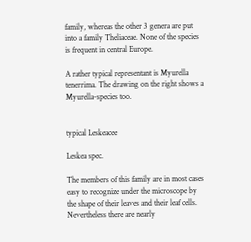family, whereas the other 3 genera are put into a family Theliaceae. None of the species is frequent in central Europe.

A rather typical representant is Myurella tenerrima. The drawing on the right shows a Myurella-species too.


typical Leskeacee

Leskea spec.

The members of this family are in most cases easy to recognize under the microscope by the shape of their leaves and their leaf cells. Nevertheless there are nearly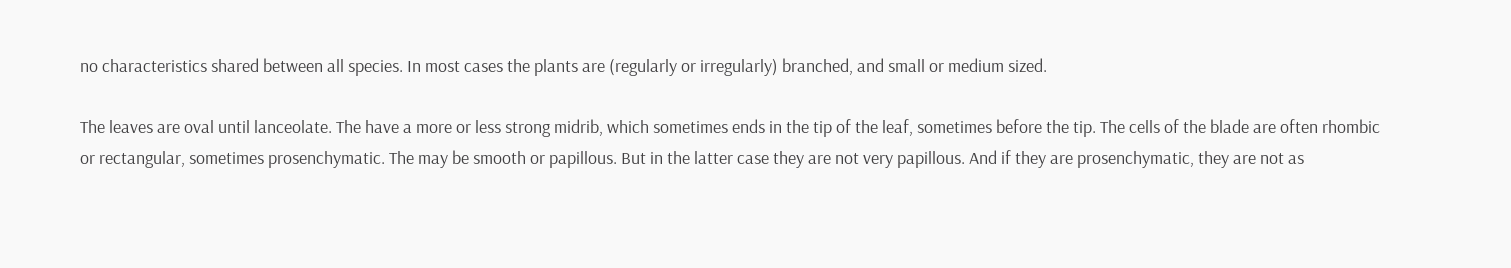no characteristics shared between all species. In most cases the plants are (regularly or irregularly) branched, and small or medium sized.

The leaves are oval until lanceolate. The have a more or less strong midrib, which sometimes ends in the tip of the leaf, sometimes before the tip. The cells of the blade are often rhombic or rectangular, sometimes prosenchymatic. The may be smooth or papillous. But in the latter case they are not very papillous. And if they are prosenchymatic, they are not as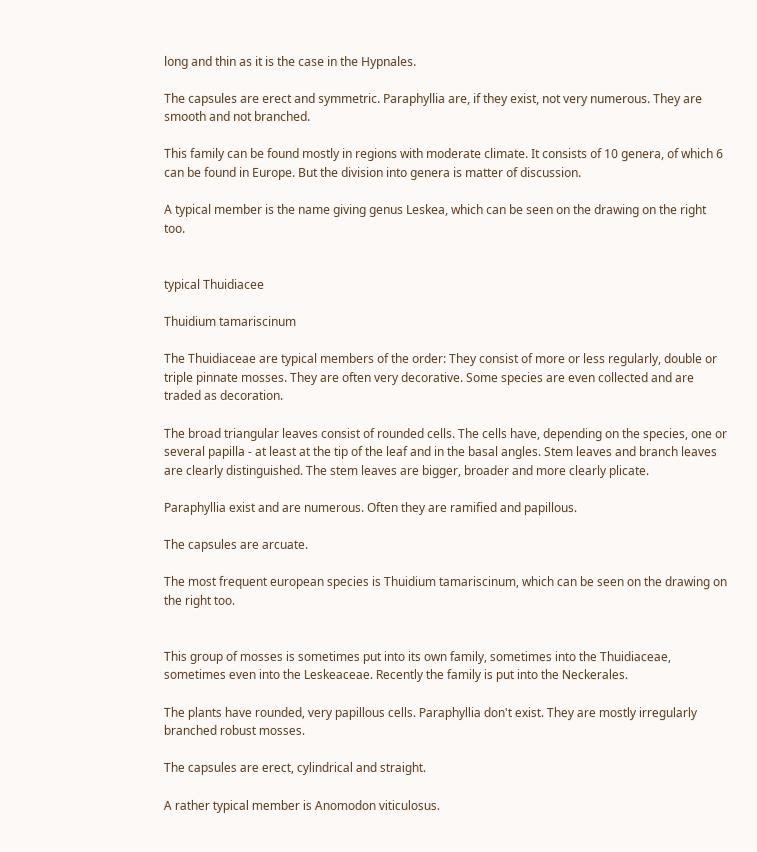long and thin as it is the case in the Hypnales.

The capsules are erect and symmetric. Paraphyllia are, if they exist, not very numerous. They are smooth and not branched.

This family can be found mostly in regions with moderate climate. It consists of 10 genera, of which 6 can be found in Europe. But the division into genera is matter of discussion.

A typical member is the name giving genus Leskea, which can be seen on the drawing on the right too.


typical Thuidiacee

Thuidium tamariscinum

The Thuidiaceae are typical members of the order: They consist of more or less regularly, double or triple pinnate mosses. They are often very decorative. Some species are even collected and are traded as decoration.

The broad triangular leaves consist of rounded cells. The cells have, depending on the species, one or several papilla - at least at the tip of the leaf and in the basal angles. Stem leaves and branch leaves are clearly distinguished. The stem leaves are bigger, broader and more clearly plicate.

Paraphyllia exist and are numerous. Often they are ramified and papillous.

The capsules are arcuate.

The most frequent european species is Thuidium tamariscinum, which can be seen on the drawing on the right too.


This group of mosses is sometimes put into its own family, sometimes into the Thuidiaceae, sometimes even into the Leskeaceae. Recently the family is put into the Neckerales.

The plants have rounded, very papillous cells. Paraphyllia don't exist. They are mostly irregularly branched robust mosses.

The capsules are erect, cylindrical and straight.

A rather typical member is Anomodon viticulosus.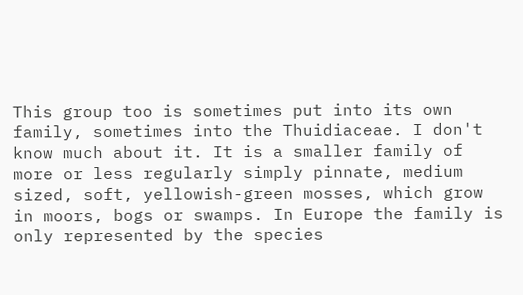This group too is sometimes put into its own family, sometimes into the Thuidiaceae. I don't know much about it. It is a smaller family of more or less regularly simply pinnate, medium sized, soft, yellowish-green mosses, which grow in moors, bogs or swamps. In Europe the family is only represented by the species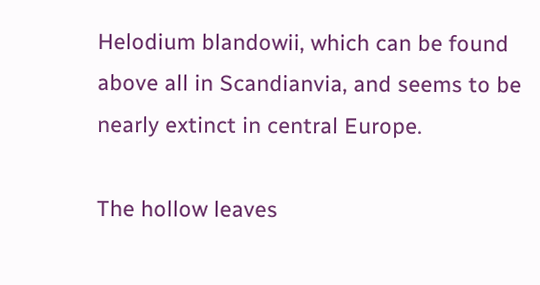Helodium blandowii, which can be found above all in Scandianvia, and seems to be nearly extinct in central Europe.

The hollow leaves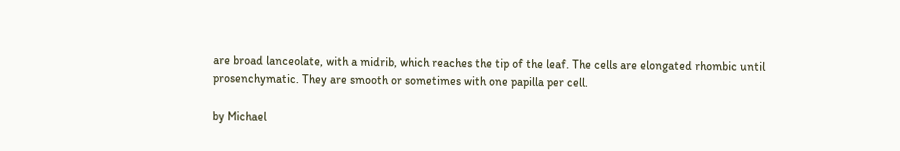are broad lanceolate, with a midrib, which reaches the tip of the leaf. The cells are elongated rhombic until prosenchymatic. They are smooth or sometimes with one papilla per cell.

by Michael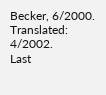Becker, 6/2000. Translated: 4/2002.
Last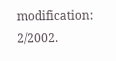modification: 2/2002.